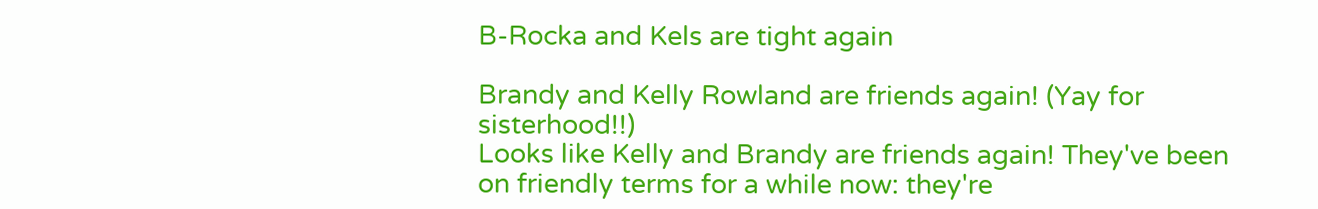B-Rocka and Kels are tight again

Brandy and Kelly Rowland are friends again! (Yay for sisterhood!!)
Looks like Kelly and Brandy are friends again! They've been on friendly terms for a while now: they're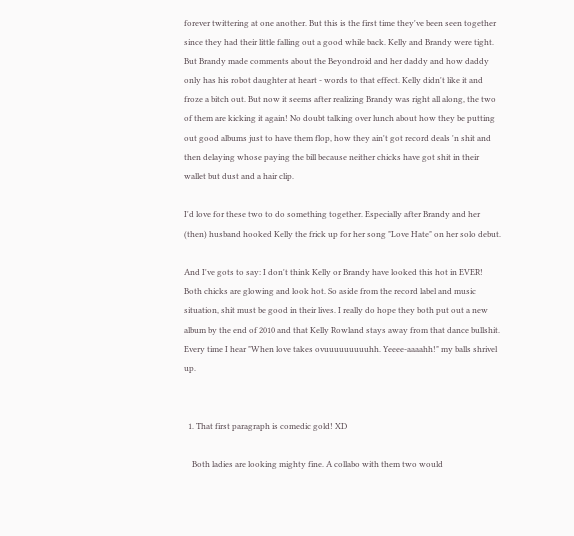forever twittering at one another. But this is the first time they've been seen together since they had their little falling out a good while back. Kelly and Brandy were tight. But Brandy made comments about the Beyondroid and her daddy and how daddy only has his robot daughter at heart - words to that effect. Kelly didn't like it and froze a bitch out. But now it seems after realizing Brandy was right all along, the two of them are kicking it again! No doubt talking over lunch about how they be putting out good albums just to have them flop, how they ain't got record deals 'n shit and then delaying whose paying the bill because neither chicks have got shit in their wallet but dust and a hair clip.

I'd love for these two to do something together. Especially after Brandy and her (then) husband hooked Kelly the frick up for her song "Love Hate" on her solo debut.

And I've gots to say: I don't think Kelly or Brandy have looked this hot in EVER! Both chicks are glowing and look hot. So aside from the record label and music situation, shit must be good in their lives. I really do hope they both put out a new album by the end of 2010 and that Kelly Rowland stays away from that dance bullshit. Every time I hear "When love takes ovuuuuuuuuuhh. Yeeee-aaaahh!" my balls shrivel up.


  1. That first paragraph is comedic gold! XD

    Both ladies are looking mighty fine. A collabo with them two would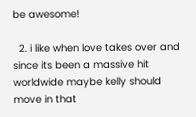be awesome!

  2. i like when love takes over and since its been a massive hit worldwide maybe kelly should move in that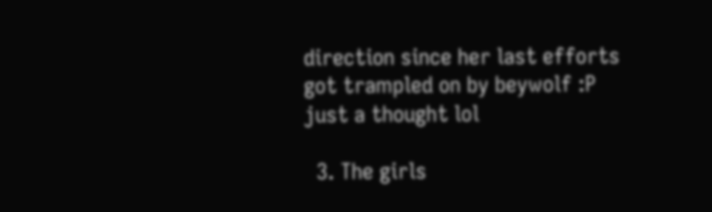direction since her last efforts got trampled on by beywolf :P just a thought lol

  3. The girls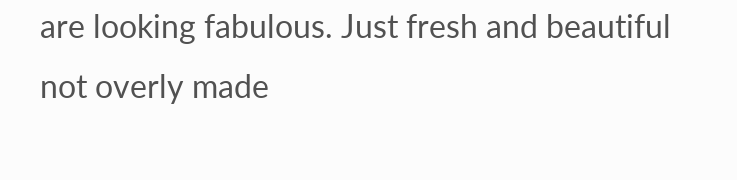are looking fabulous. Just fresh and beautiful not overly made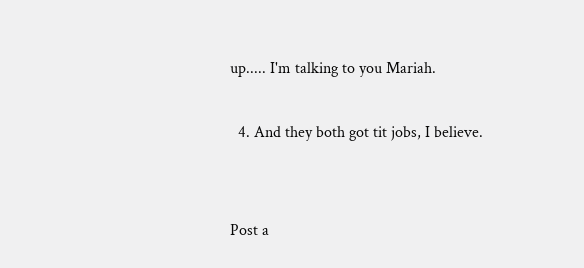up..... I'm talking to you Mariah.

  4. And they both got tit jobs, I believe.


Post a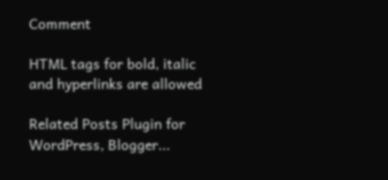Comment

HTML tags for bold, italic and hyperlinks are allowed

Related Posts Plugin for WordPress, Blogger...